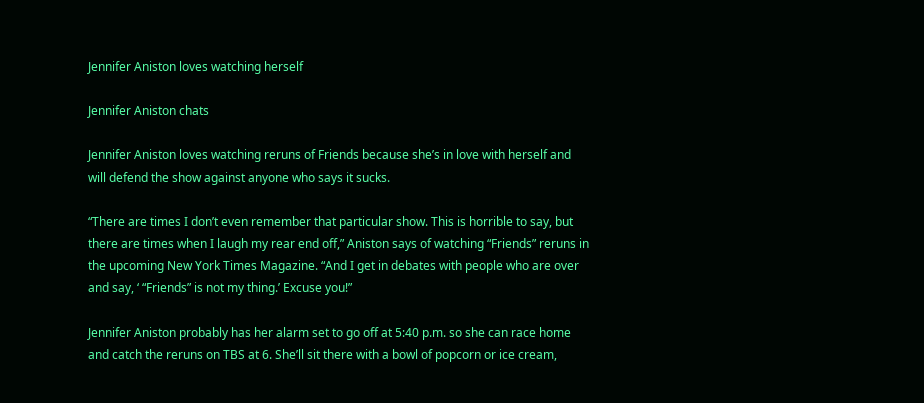Jennifer Aniston loves watching herself

Jennifer Aniston chats

Jennifer Aniston loves watching reruns of Friends because she’s in love with herself and will defend the show against anyone who says it sucks.

“There are times I don’t even remember that particular show. This is horrible to say, but there are times when I laugh my rear end off,” Aniston says of watching “Friends” reruns in the upcoming New York Times Magazine. “And I get in debates with people who are over and say, ‘ “Friends” is not my thing.’ Excuse you!”

Jennifer Aniston probably has her alarm set to go off at 5:40 p.m. so she can race home and catch the reruns on TBS at 6. She’ll sit there with a bowl of popcorn or ice cream,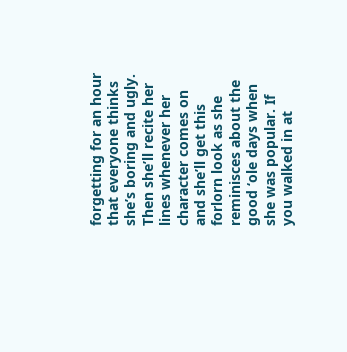forgetting for an hour that everyone thinks she’s boring and ugly. Then she’ll recite her lines whenever her character comes on and she’ll get this forlorn look as she reminisces about the good ‘ole days when she was popular. If you walked in at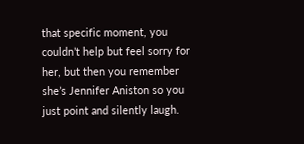that specific moment, you couldn’t help but feel sorry for her, but then you remember she’s Jennifer Aniston so you just point and silently laugh.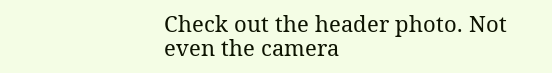Check out the header photo. Not even the camera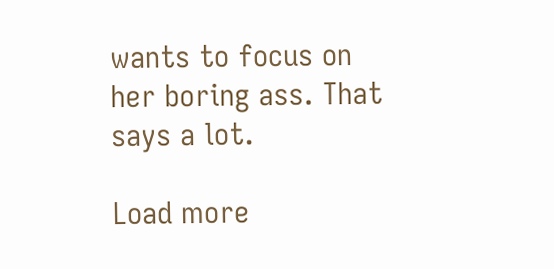wants to focus on her boring ass. That says a lot.

Load more